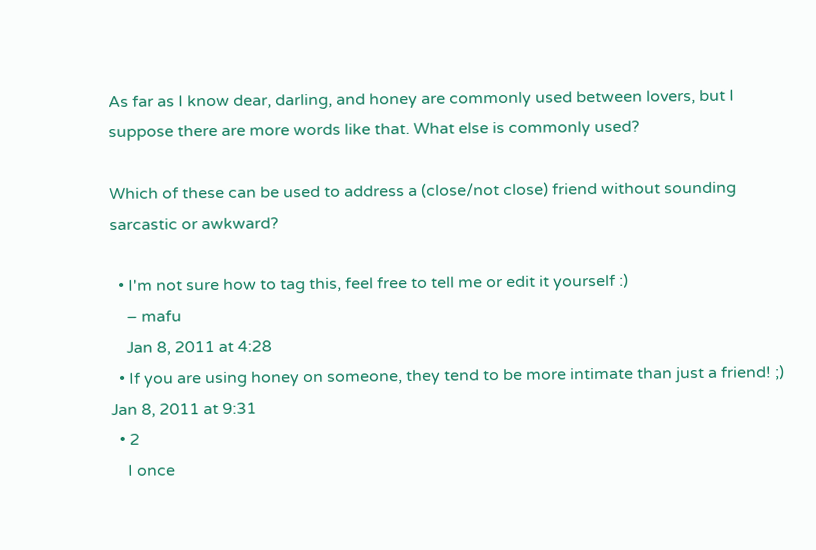As far as I know dear, darling, and honey are commonly used between lovers, but I suppose there are more words like that. What else is commonly used?

Which of these can be used to address a (close/not close) friend without sounding sarcastic or awkward?

  • I'm not sure how to tag this, feel free to tell me or edit it yourself :)
    – mafu
    Jan 8, 2011 at 4:28
  • If you are using honey on someone, they tend to be more intimate than just a friend! ;) Jan 8, 2011 at 9:31
  • 2
    I once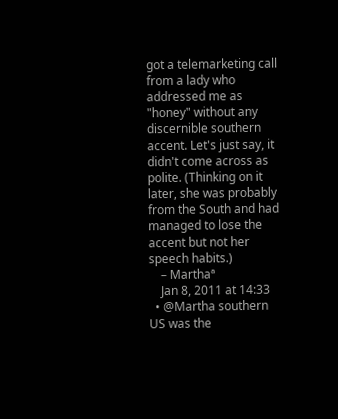got a telemarketing call from a lady who addressed me as "honey" without any discernible southern accent. Let's just say, it didn't come across as polite. (Thinking on it later, she was probably from the South and had managed to lose the accent but not her speech habits.)
    – Marthaª
    Jan 8, 2011 at 14:33
  • @Martha southern US was the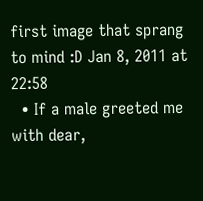first image that sprang to mind :D Jan 8, 2011 at 22:58
  • If a male greeted me with dear,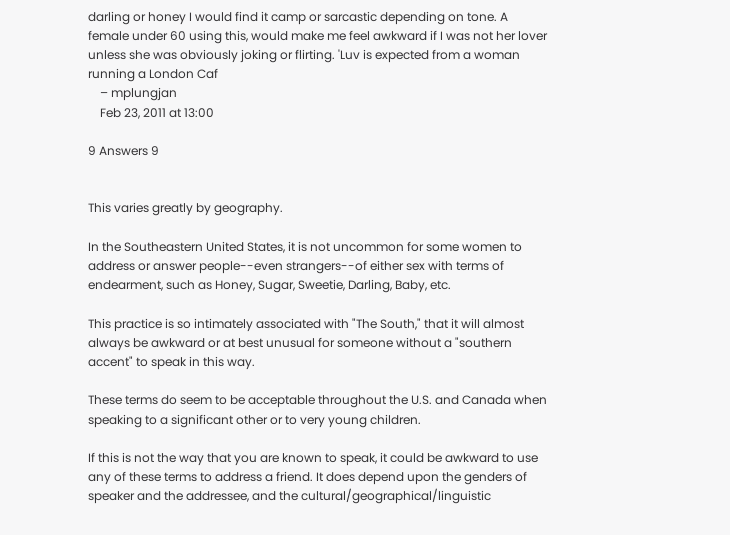darling or honey I would find it camp or sarcastic depending on tone. A female under 60 using this, would make me feel awkward if I was not her lover unless she was obviously joking or flirting. 'Luv is expected from a woman running a London Caf
    – mplungjan
    Feb 23, 2011 at 13:00

9 Answers 9


This varies greatly by geography.

In the Southeastern United States, it is not uncommon for some women to address or answer people--even strangers--of either sex with terms of endearment, such as Honey, Sugar, Sweetie, Darling, Baby, etc.

This practice is so intimately associated with "The South," that it will almost always be awkward or at best unusual for someone without a "southern accent" to speak in this way.

These terms do seem to be acceptable throughout the U.S. and Canada when speaking to a significant other or to very young children.

If this is not the way that you are known to speak, it could be awkward to use any of these terms to address a friend. It does depend upon the genders of speaker and the addressee, and the cultural/geographical/linguistic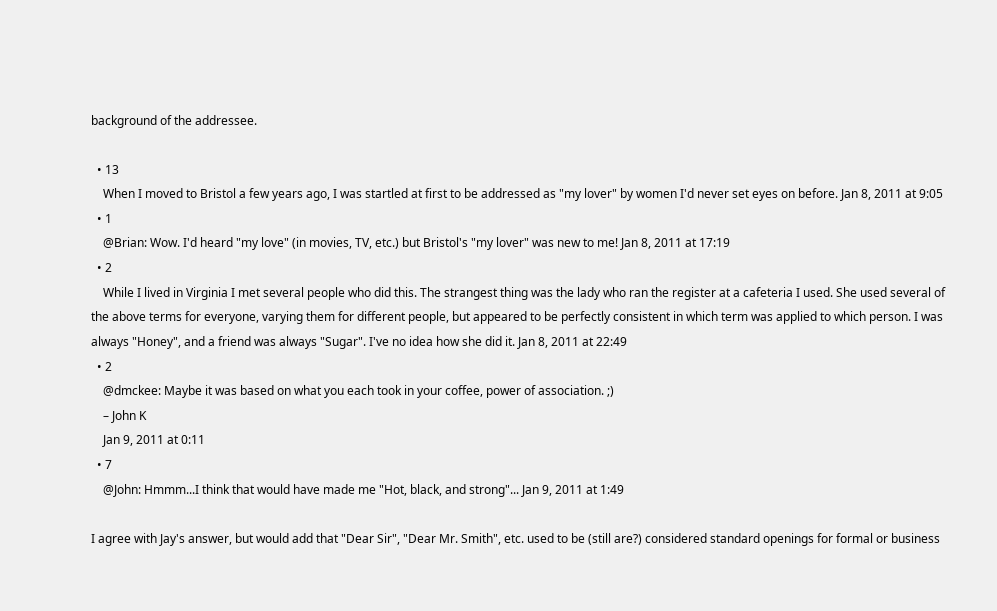background of the addressee.

  • 13
    When I moved to Bristol a few years ago, I was startled at first to be addressed as "my lover" by women I'd never set eyes on before. Jan 8, 2011 at 9:05
  • 1
    @Brian: Wow. I'd heard "my love" (in movies, TV, etc.) but Bristol's "my lover" was new to me! Jan 8, 2011 at 17:19
  • 2
    While I lived in Virginia I met several people who did this. The strangest thing was the lady who ran the register at a cafeteria I used. She used several of the above terms for everyone, varying them for different people, but appeared to be perfectly consistent in which term was applied to which person. I was always "Honey", and a friend was always "Sugar". I've no idea how she did it. Jan 8, 2011 at 22:49
  • 2
    @dmckee: Maybe it was based on what you each took in your coffee, power of association. ;)
    – John K
    Jan 9, 2011 at 0:11
  • 7
    @John: Hmmm...I think that would have made me "Hot, black, and strong"... Jan 9, 2011 at 1:49

I agree with Jay's answer, but would add that "Dear Sir", "Dear Mr. Smith", etc. used to be (still are?) considered standard openings for formal or business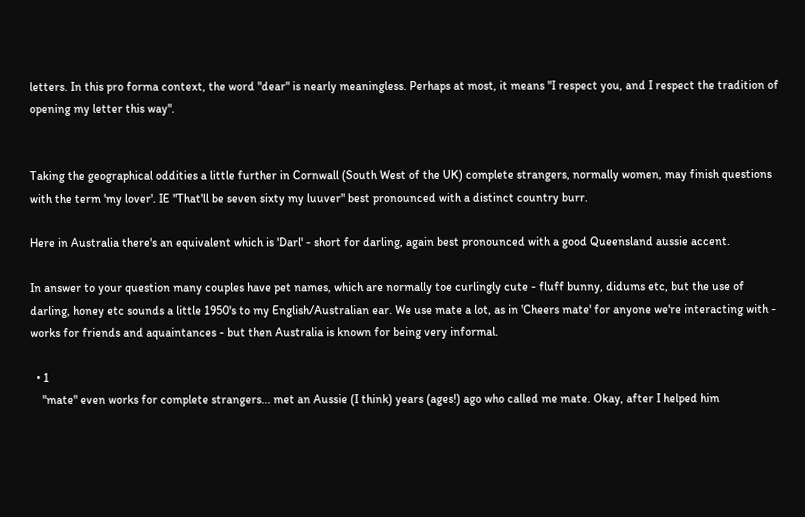letters. In this pro forma context, the word "dear" is nearly meaningless. Perhaps at most, it means "I respect you, and I respect the tradition of opening my letter this way".


Taking the geographical oddities a little further in Cornwall (South West of the UK) complete strangers, normally women, may finish questions with the term 'my lover'. IE "That'll be seven sixty my luuver" best pronounced with a distinct country burr.

Here in Australia there's an equivalent which is 'Darl' - short for darling, again best pronounced with a good Queensland aussie accent.

In answer to your question many couples have pet names, which are normally toe curlingly cute - fluff bunny, didums etc, but the use of darling, honey etc sounds a little 1950's to my English/Australian ear. We use mate a lot, as in 'Cheers mate' for anyone we're interacting with - works for friends and aquaintances - but then Australia is known for being very informal.

  • 1
    "mate" even works for complete strangers... met an Aussie (I think) years (ages!) ago who called me mate. Okay, after I helped him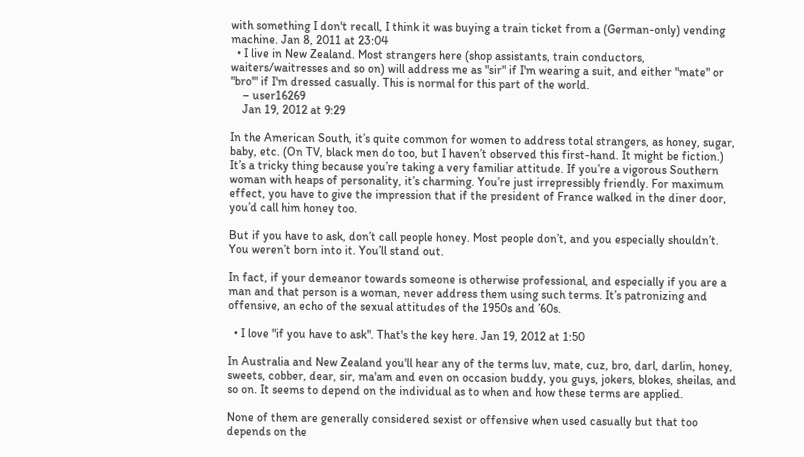with something I don't recall, I think it was buying a train ticket from a (German-only) vending machine. Jan 8, 2011 at 23:04
  • I live in New Zealand. Most strangers here (shop assistants, train conductors, waiters/waitresses and so on) will address me as "sir" if I'm wearing a suit, and either "mate" or "bro'" if I'm dressed casually. This is normal for this part of the world.
    – user16269
    Jan 19, 2012 at 9:29

In the American South, it’s quite common for women to address total strangers, as honey, sugar, baby, etc. (On TV, black men do too, but I haven’t observed this first-hand. It might be fiction.) It’s a tricky thing because you’re taking a very familiar attitude. If you’re a vigorous Southern woman with heaps of personality, it’s charming. You’re just irrepressibly friendly. For maximum effect, you have to give the impression that if the president of France walked in the diner door, you’d call him honey too.

But if you have to ask, don’t call people honey. Most people don’t, and you especially shouldn’t. You weren’t born into it. You’ll stand out.

In fact, if your demeanor towards someone is otherwise professional, and especially if you are a man and that person is a woman, never address them using such terms. It’s patronizing and offensive, an echo of the sexual attitudes of the 1950s and ’60s.

  • I love "if you have to ask". That's the key here. Jan 19, 2012 at 1:50

In Australia and New Zealand you'll hear any of the terms luv, mate, cuz, bro, darl, darlin, honey, sweets, cobber, dear, sir, ma'am and even on occasion buddy, you guys, jokers, blokes, sheilas, and so on. It seems to depend on the individual as to when and how these terms are applied.

None of them are generally considered sexist or offensive when used casually but that too depends on the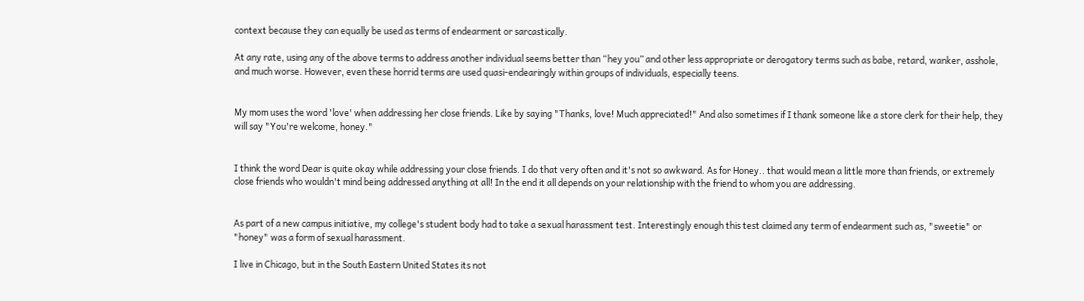context because they can equally be used as terms of endearment or sarcastically.

At any rate, using any of the above terms to address another individual seems better than “hey you” and other less appropriate or derogatory terms such as babe, retard, wanker, asshole, and much worse. However, even these horrid terms are used quasi-endearingly within groups of individuals, especially teens.


My mom uses the word 'love' when addressing her close friends. Like by saying "Thanks, love! Much appreciated!" And also sometimes if I thank someone like a store clerk for their help, they will say "You're welcome, honey."


I think the word Dear is quite okay while addressing your close friends. I do that very often and it's not so awkward. As for Honey.. that would mean a little more than friends, or extremely close friends who wouldn't mind being addressed anything at all! In the end it all depends on your relationship with the friend to whom you are addressing.


As part of a new campus initiative, my college's student body had to take a sexual harassment test. Interestingly enough this test claimed any term of endearment such as, "sweetie" or "honey" was a form of sexual harassment.

I live in Chicago, but in the South Eastern United States its not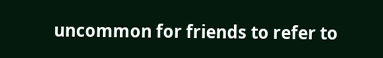uncommon for friends to refer to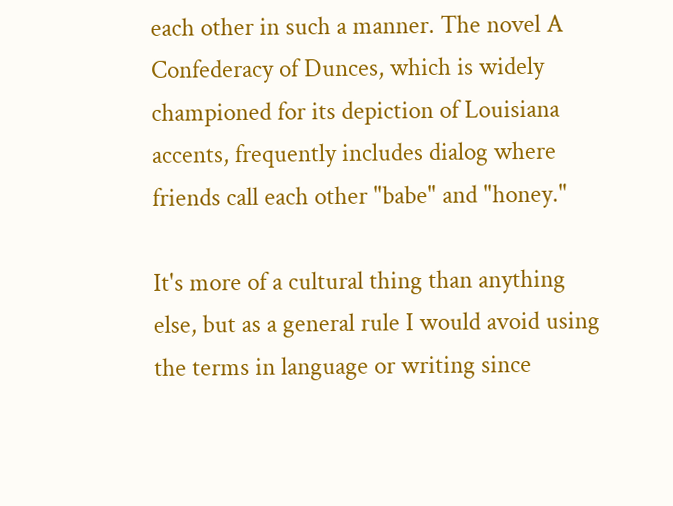each other in such a manner. The novel A Confederacy of Dunces, which is widely championed for its depiction of Louisiana accents, frequently includes dialog where friends call each other "babe" and "honey."

It's more of a cultural thing than anything else, but as a general rule I would avoid using the terms in language or writing since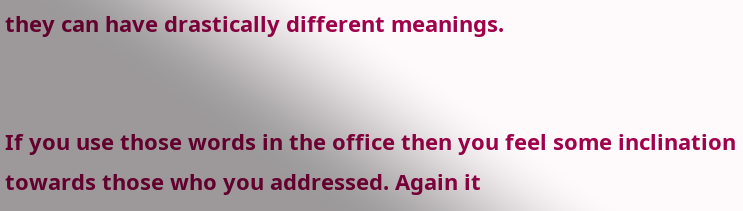they can have drastically different meanings.


If you use those words in the office then you feel some inclination towards those who you addressed. Again it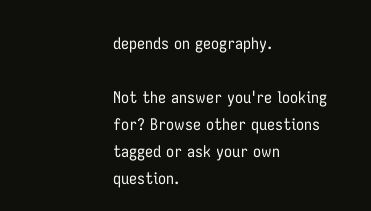depends on geography.

Not the answer you're looking for? Browse other questions tagged or ask your own question.